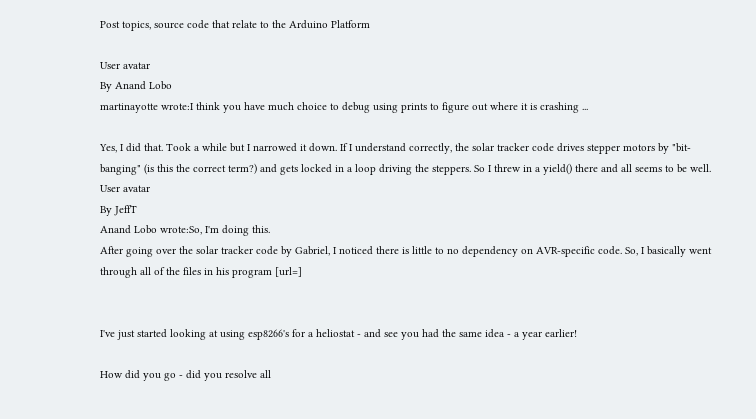Post topics, source code that relate to the Arduino Platform

User avatar
By Anand Lobo
martinayotte wrote:I think you have much choice to debug using prints to figure out where it is crashing ...

Yes, I did that. Took a while but I narrowed it down. If I understand correctly, the solar tracker code drives stepper motors by "bit-banging" (is this the correct term?) and gets locked in a loop driving the steppers. So I threw in a yield() there and all seems to be well.
User avatar
By JeffT
Anand Lobo wrote:So, I'm doing this.
After going over the solar tracker code by Gabriel, I noticed there is little to no dependency on AVR-specific code. So, I basically went through all of the files in his program [url=]


I've just started looking at using esp8266's for a heliostat - and see you had the same idea - a year earlier!

How did you go - did you resolve all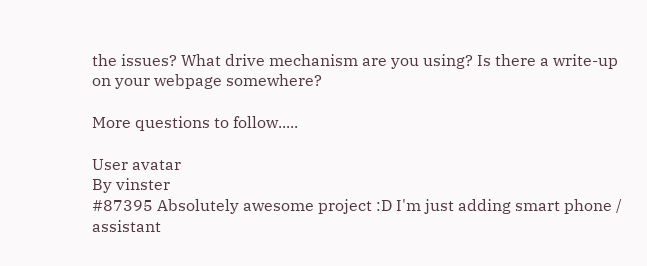the issues? What drive mechanism are you using? Is there a write-up on your webpage somewhere?

More questions to follow.....

User avatar
By vinster
#87395 Absolutely awesome project :D I'm just adding smart phone / assistant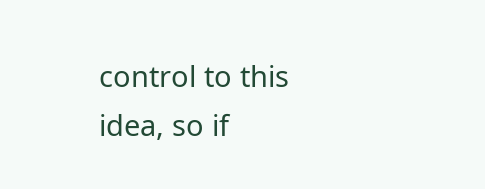control to this idea, so if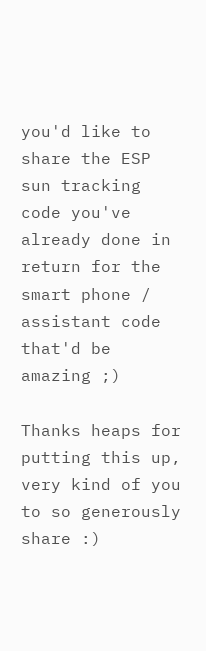you'd like to share the ESP sun tracking code you've already done in return for the smart phone / assistant code that'd be amazing ;)

Thanks heaps for putting this up, very kind of you to so generously share :)